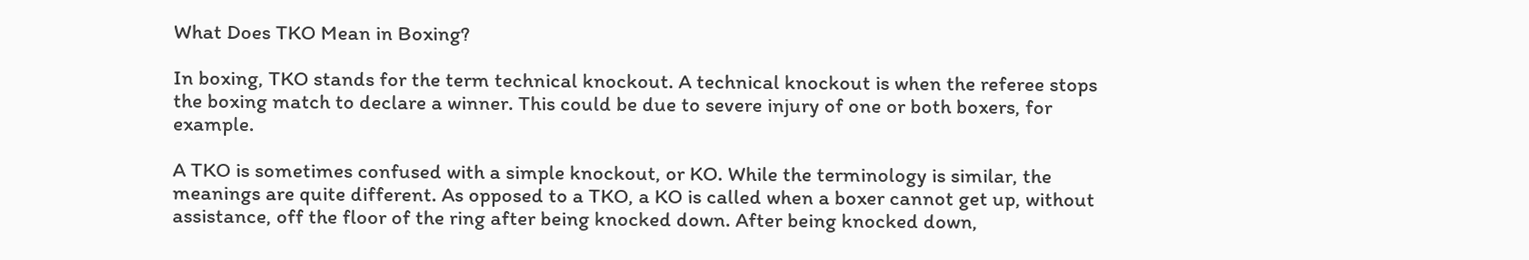What Does TKO Mean in Boxing?

In boxing, TKO stands for the term technical knockout. A technical knockout is when the referee stops the boxing match to declare a winner. This could be due to severe injury of one or both boxers, for example.

A TKO is sometimes confused with a simple knockout, or KO. While the terminology is similar, the meanings are quite different. As opposed to a TKO, a KO is called when a boxer cannot get up, without assistance, off the floor of the ring after being knocked down. After being knocked down,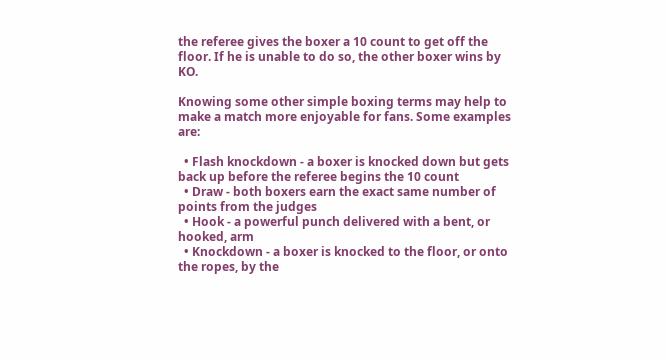the referee gives the boxer a 10 count to get off the floor. If he is unable to do so, the other boxer wins by KO.

Knowing some other simple boxing terms may help to make a match more enjoyable for fans. Some examples are:

  • Flash knockdown - a boxer is knocked down but gets back up before the referee begins the 10 count
  • Draw - both boxers earn the exact same number of points from the judges
  • Hook - a powerful punch delivered with a bent, or hooked, arm
  • Knockdown - a boxer is knocked to the floor, or onto the ropes, by the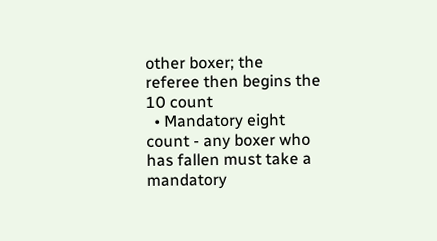other boxer; the referee then begins the 10 count
  • Mandatory eight count - any boxer who has fallen must take a mandatory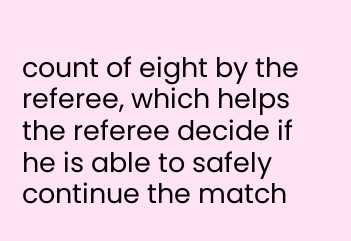count of eight by the referee, which helps the referee decide if he is able to safely continue the match